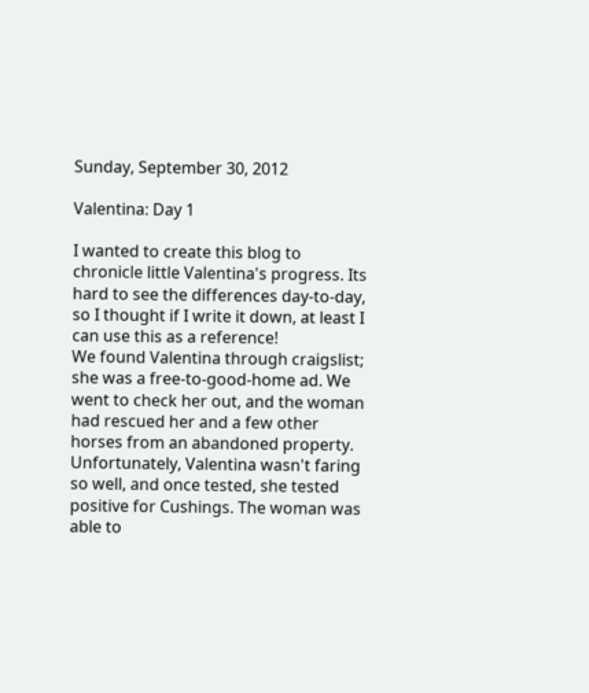Sunday, September 30, 2012

Valentina: Day 1

I wanted to create this blog to chronicle little Valentina's progress. Its hard to see the differences day-to-day, so I thought if I write it down, at least I can use this as a reference!
We found Valentina through craigslist; she was a free-to-good-home ad. We went to check her out, and the woman had rescued her and a few other horses from an abandoned property. Unfortunately, Valentina wasn't faring so well, and once tested, she tested positive for Cushings. The woman was able to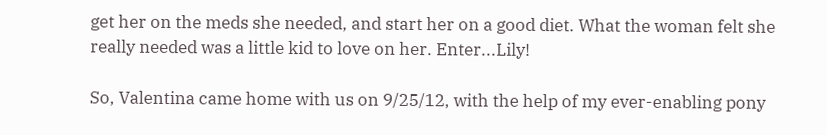get her on the meds she needed, and start her on a good diet. What the woman felt she really needed was a little kid to love on her. Enter...Lily!

So, Valentina came home with us on 9/25/12, with the help of my ever-enabling pony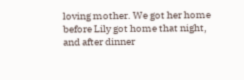loving mother. We got her home before Lily got home that night, and after dinner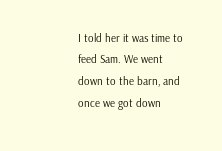I told her it was time to feed Sam. We went down to the barn, and once we got down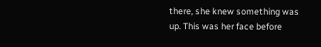there, she knew something was up. This was her face before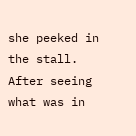she peeked in the stall.
After seeing what was in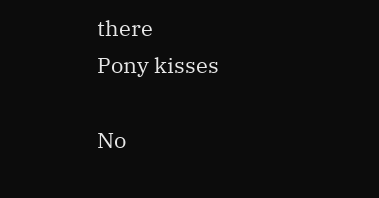there
Pony kisses

No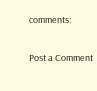comments:

Post a Comment